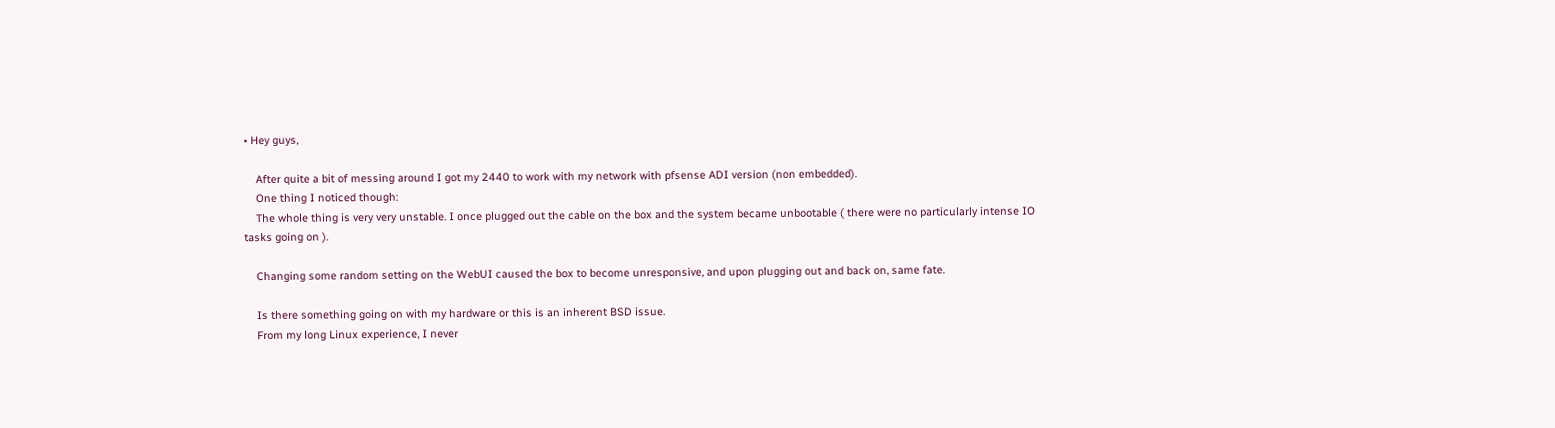• Hey guys,

    After quite a bit of messing around I got my 2440 to work with my network with pfsense ADI version (non embedded).
    One thing I noticed though:
    The whole thing is very very unstable. I once plugged out the cable on the box and the system became unbootable ( there were no particularly intense IO tasks going on ).

    Changing some random setting on the WebUI caused the box to become unresponsive, and upon plugging out and back on, same fate.

    Is there something going on with my hardware or this is an inherent BSD issue.
    From my long Linux experience, I never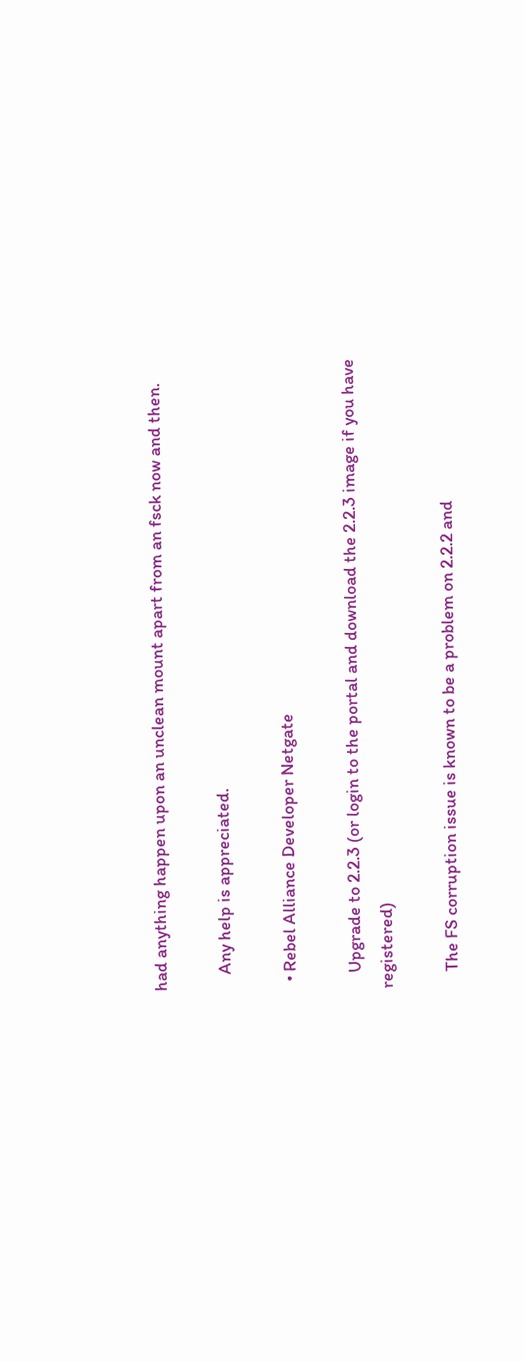had anything happen upon an unclean mount apart from an fsck now and then.

    Any help is appreciated.

  • Rebel Alliance Developer Netgate

    Upgrade to 2.2.3 (or login to the portal and download the 2.2.3 image if you have registered)

    The FS corruption issue is known to be a problem on 2.2.2 and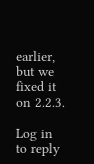earlier, but we fixed it on 2.2.3.

Log in to reply